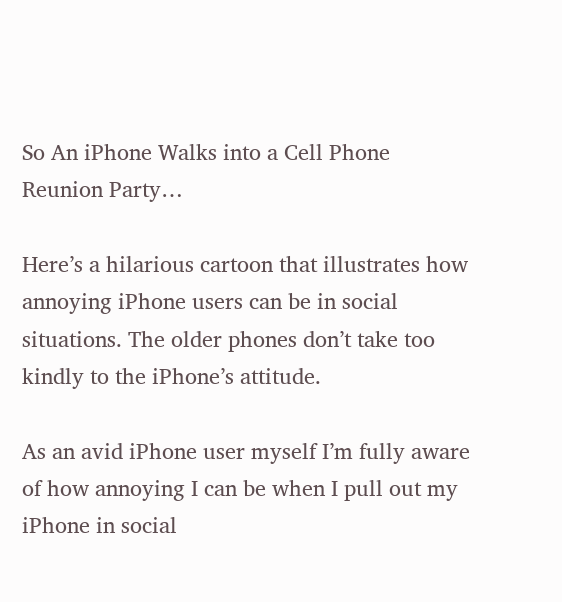So An iPhone Walks into a Cell Phone Reunion Party…

Here’s a hilarious cartoon that illustrates how annoying iPhone users can be in social situations. The older phones don’t take too kindly to the iPhone’s attitude.

As an avid iPhone user myself I’m fully aware of how annoying I can be when I pull out my iPhone in social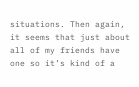situations. Then again, it seems that just about all of my friends have one so it’s kind of a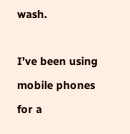wash.

I’ve been using mobile phones for a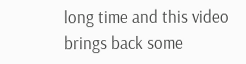long time and this video brings back some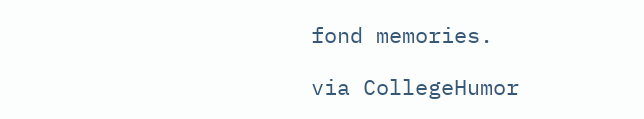fond memories.

via CollegeHumor